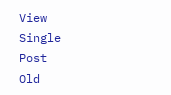View Single Post
Old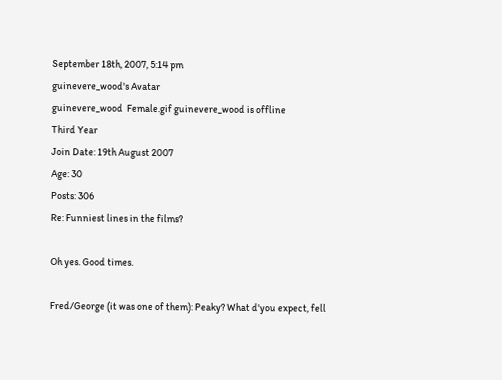September 18th, 2007, 5:14 pm
guinevere_wood's Avatar
guinevere_wood  Female.gif guinevere_wood is offline
Third Year
Join Date: 19th August 2007
Age: 30
Posts: 306
Re: Funniest lines in the films?

Oh yes. Good times.

Fred/George (it was one of them): Peaky? What d'you expect, fell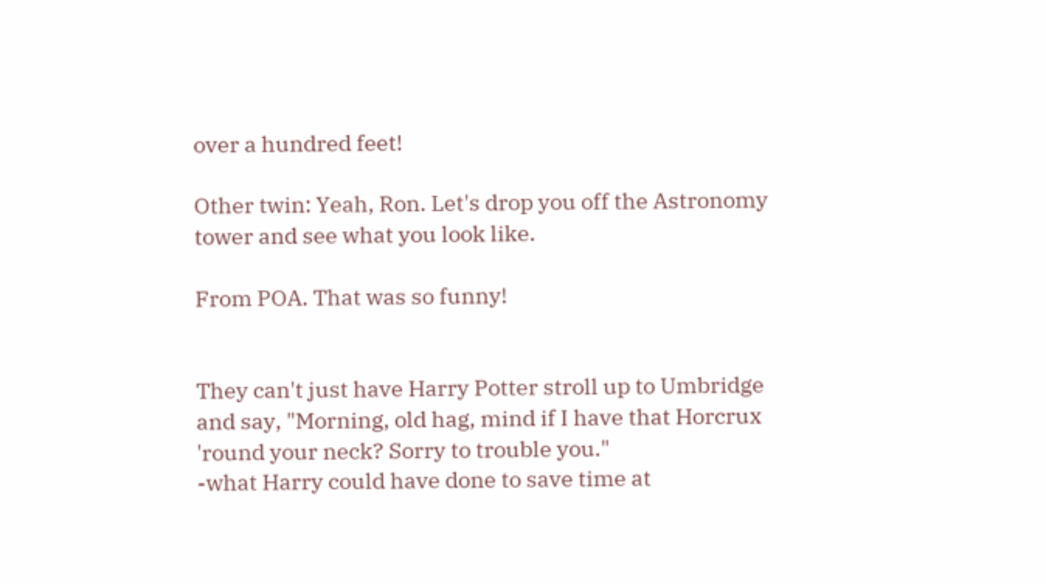over a hundred feet!

Other twin: Yeah, Ron. Let's drop you off the Astronomy tower and see what you look like.

From POA. That was so funny!


They can't just have Harry Potter stroll up to Umbridge and say, "Morning, old hag, mind if I have that Horcrux 'round your neck? Sorry to trouble you."
-what Harry could have done to save time at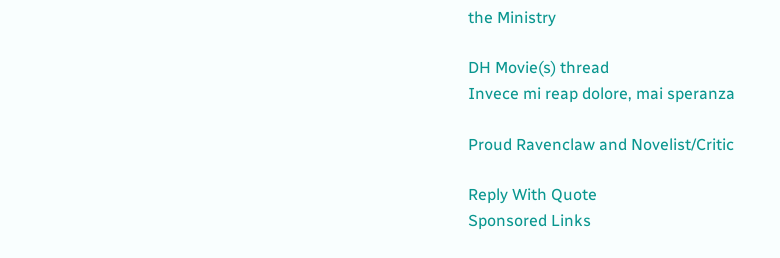the Ministry

DH Movie(s) thread
Invece mi reap dolore, mai speranza

Proud Ravenclaw and Novelist/Critic

Reply With Quote
Sponsored Links